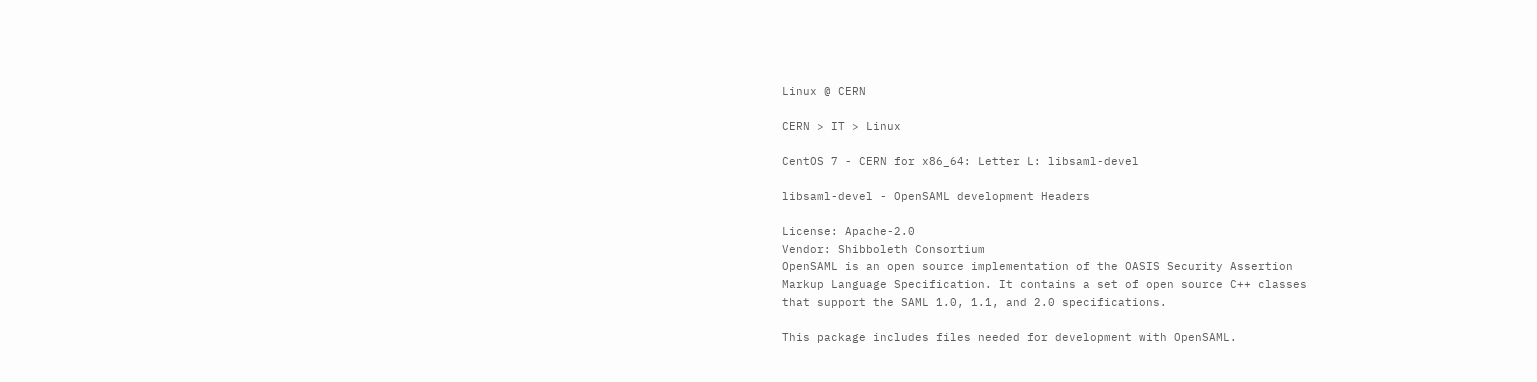Linux @ CERN

CERN > IT > Linux

CentOS 7 - CERN for x86_64: Letter L: libsaml-devel

libsaml-devel - OpenSAML development Headers

License: Apache-2.0
Vendor: Shibboleth Consortium
OpenSAML is an open source implementation of the OASIS Security Assertion
Markup Language Specification. It contains a set of open source C++ classes
that support the SAML 1.0, 1.1, and 2.0 specifications.

This package includes files needed for development with OpenSAML.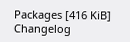Packages [416 KiB] Changelog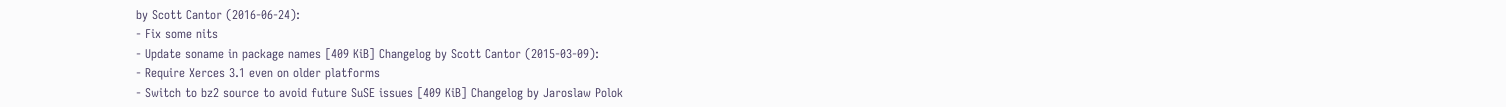by Scott Cantor (2016-06-24):
- Fix some nits
- Update soname in package names [409 KiB] Changelog by Scott Cantor (2015-03-09):
- Require Xerces 3.1 even on older platforms
- Switch to bz2 source to avoid future SuSE issues [409 KiB] Changelog by Jaroslaw Polok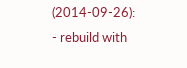(2014-09-26):
- rebuild with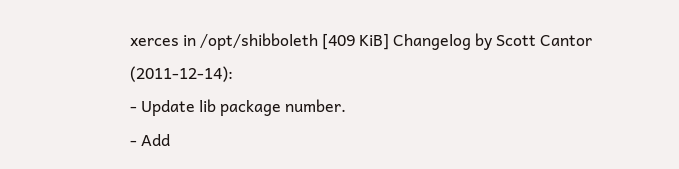xerces in /opt/shibboleth [409 KiB] Changelog by Scott Cantor (2011-12-14):
- Update lib package number.
- Add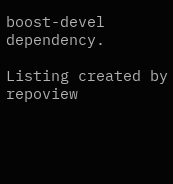boost-devel dependency.

Listing created by repoview